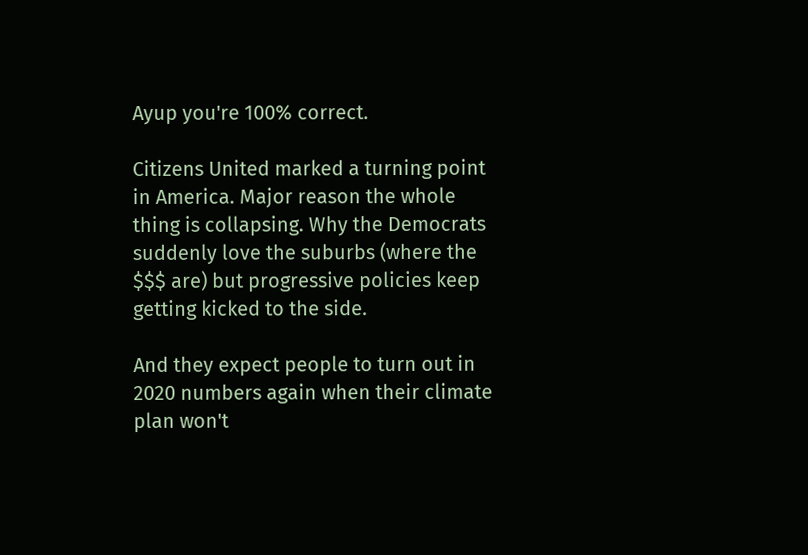Ayup you're 100% correct.

Citizens United marked a turning point in America. Major reason the whole thing is collapsing. Why the Democrats suddenly love the suburbs (where the $$$ are) but progressive policies keep getting kicked to the side.

And they expect people to turn out in 2020 numbers again when their climate plan won't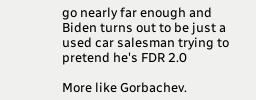go nearly far enough and Biden turns out to be just a used car salesman trying to pretend he's FDR 2.0

More like Gorbachev.